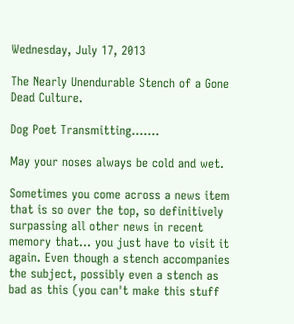Wednesday, July 17, 2013

The Nearly Unendurable Stench of a Gone Dead Culture.

Dog Poet Transmitting.......

May your noses always be cold and wet.

Sometimes you come across a news item that is so over the top, so definitively surpassing all other news in recent memory that... you just have to visit it again. Even though a stench accompanies the subject, possibly even a stench as bad as this (you can't make this stuff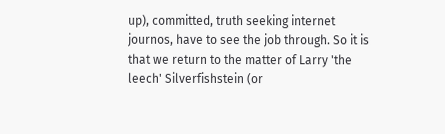up), committed, truth seeking internet journos, have to see the job through. So it is that we return to the matter of Larry 'the leech' Silverfishstein (or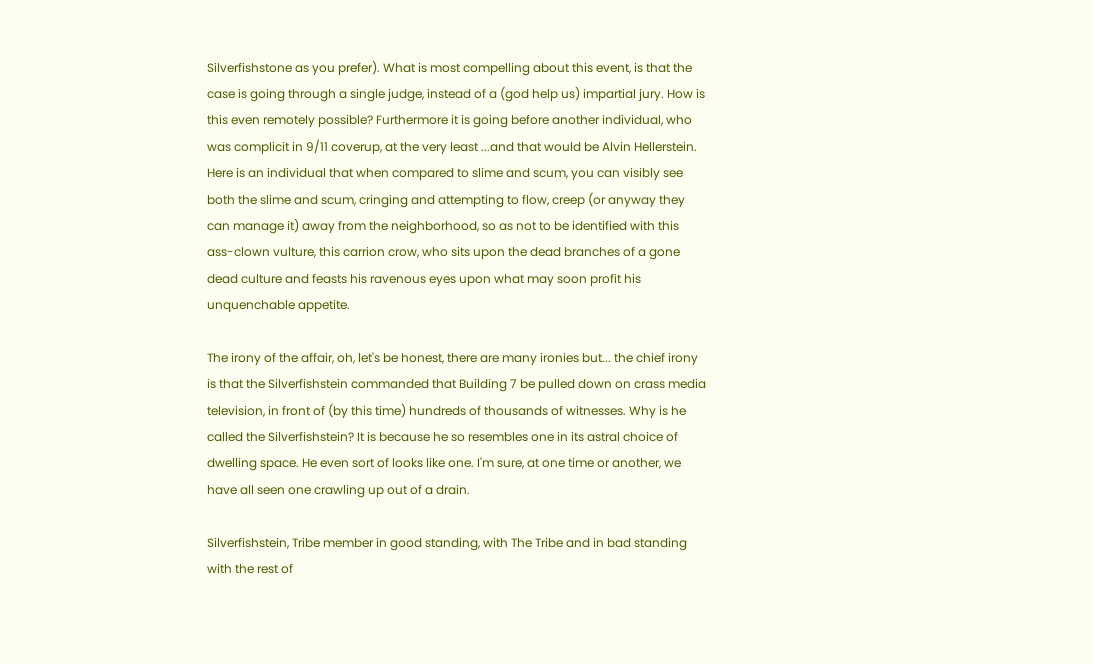Silverfishstone as you prefer). What is most compelling about this event, is that the case is going through a single judge, instead of a (god help us) impartial jury. How is this even remotely possible? Furthermore it is going before another individual, who was complicit in 9/11 coverup, at the very least ...and that would be Alvin Hellerstein. Here is an individual that when compared to slime and scum, you can visibly see both the slime and scum, cringing and attempting to flow, creep (or anyway they can manage it) away from the neighborhood, so as not to be identified with this ass-clown vulture, this carrion crow, who sits upon the dead branches of a gone dead culture and feasts his ravenous eyes upon what may soon profit his unquenchable appetite.

The irony of the affair, oh, let's be honest, there are many ironies but... the chief irony is that the Silverfishstein commanded that Building 7 be pulled down on crass media television, in front of (by this time) hundreds of thousands of witnesses. Why is he called the Silverfishstein? It is because he so resembles one in its astral choice of dwelling space. He even sort of looks like one. I'm sure, at one time or another, we have all seen one crawling up out of a drain.

Silverfishstein, Tribe member in good standing, with The Tribe and in bad standing with the rest of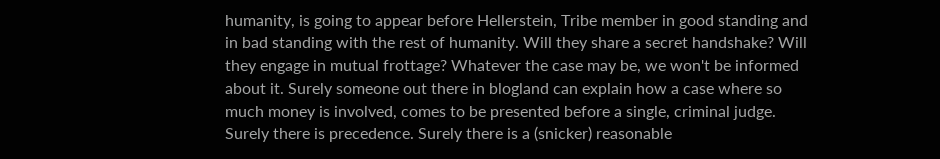humanity, is going to appear before Hellerstein, Tribe member in good standing and in bad standing with the rest of humanity. Will they share a secret handshake? Will they engage in mutual frottage? Whatever the case may be, we won't be informed about it. Surely someone out there in blogland can explain how a case where so much money is involved, comes to be presented before a single, criminal judge. Surely there is precedence. Surely there is a (snicker) reasonable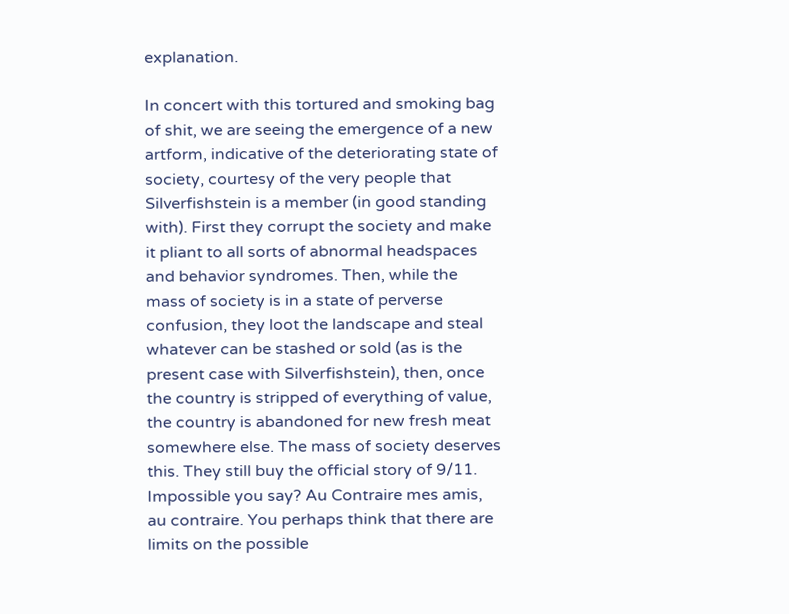explanation.

In concert with this tortured and smoking bag of shit, we are seeing the emergence of a new artform, indicative of the deteriorating state of society, courtesy of the very people that Silverfishstein is a member (in good standing with). First they corrupt the society and make it pliant to all sorts of abnormal headspaces and behavior syndromes. Then, while the mass of society is in a state of perverse confusion, they loot the landscape and steal whatever can be stashed or sold (as is the present case with Silverfishstein), then, once the country is stripped of everything of value, the country is abandoned for new fresh meat somewhere else. The mass of society deserves this. They still buy the official story of 9/11. Impossible you say? Au Contraire mes amis, au contraire. You perhaps think that there are limits on the possible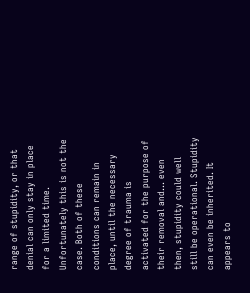range of stupidity, or that denial can only stay in place for a limited time. Unfortunately this is not the case. Both of these conditions can remain in place, until the necessary degree of trauma is activated for the purpose of their removal and... even then, stupidity could well still be operational. Stupidity can even be inherited. It appears to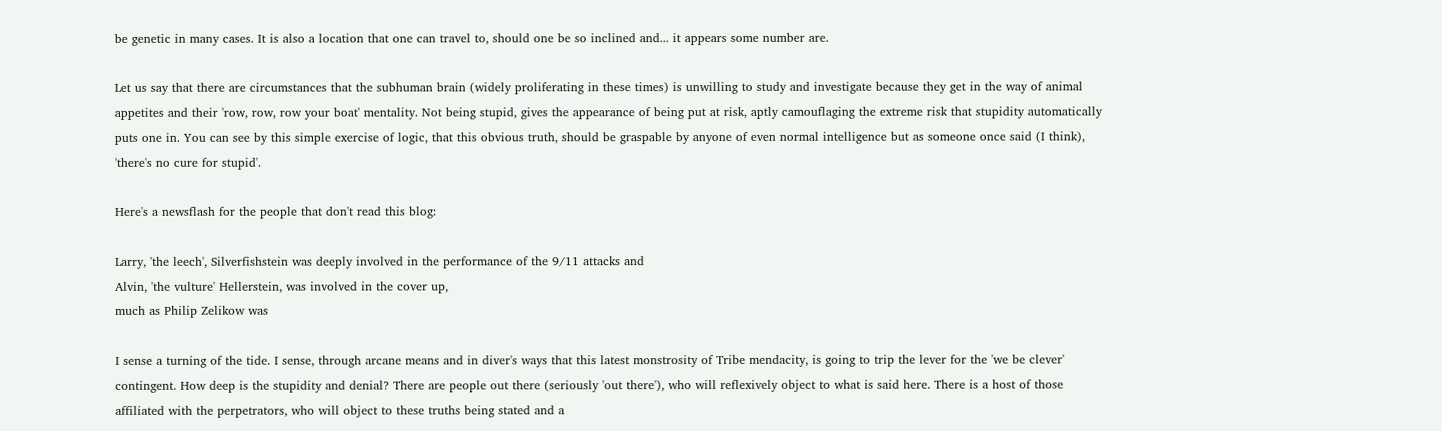be genetic in many cases. It is also a location that one can travel to, should one be so inclined and... it appears some number are.

Let us say that there are circumstances that the subhuman brain (widely proliferating in these times) is unwilling to study and investigate because they get in the way of animal appetites and their 'row, row, row your boat' mentality. Not being stupid, gives the appearance of being put at risk, aptly camouflaging the extreme risk that stupidity automatically puts one in. You can see by this simple exercise of logic, that this obvious truth, should be graspable by anyone of even normal intelligence but as someone once said (I think), 'there's no cure for stupid'.

Here's a newsflash for the people that don't read this blog:

Larry, 'the leech', Silverfishstein was deeply involved in the performance of the 9/11 attacks and
Alvin, 'the vulture' Hellerstein, was involved in the cover up,
much as Philip Zelikow was

I sense a turning of the tide. I sense, through arcane means and in diver's ways that this latest monstrosity of Tribe mendacity, is going to trip the lever for the 'we be clever' contingent. How deep is the stupidity and denial? There are people out there (seriously 'out there'), who will reflexively object to what is said here. There is a host of those affiliated with the perpetrators, who will object to these truths being stated and a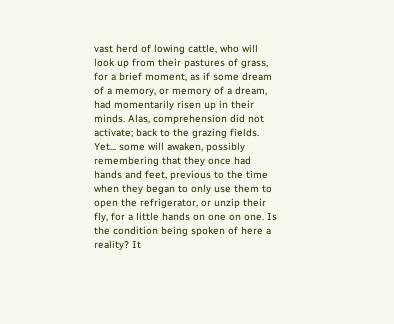vast herd of lowing cattle, who will look up from their pastures of grass, for a brief moment, as if some dream of a memory, or memory of a dream, had momentarily risen up in their minds. Alas, comprehension did not activate; back to the grazing fields. Yet... some will awaken, possibly remembering that they once had hands and feet, previous to the time when they began to only use them to open the refrigerator, or unzip their fly, for a little hands on one on one. Is the condition being spoken of here a reality? It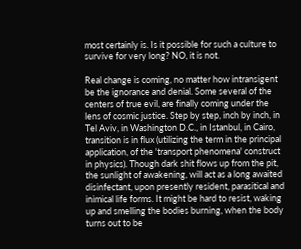most certainly is. Is it possible for such a culture to survive for very long? NO, it is not.

Real change is coming, no matter how intransigent be the ignorance and denial. Some several of the centers of true evil, are finally coming under the lens of cosmic justice. Step by step, inch by inch, in Tel Aviv, in Washington D.C., in Istanbul, in Cairo, transition is in flux (utilizing the term in the principal application, of the 'transport phenomena' construct in physics). Though dark shit flows up from the pit, the sunlight of awakening, will act as a long awaited disinfectant, upon presently resident, parasitical and inimical life forms. It might be hard to resist, waking up and smelling the bodies burning, when the body turns out to be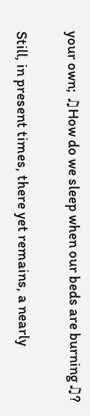your own; ♫How do we sleep when our beds are burning♫?

Still, in present times, there yet remains, a nearly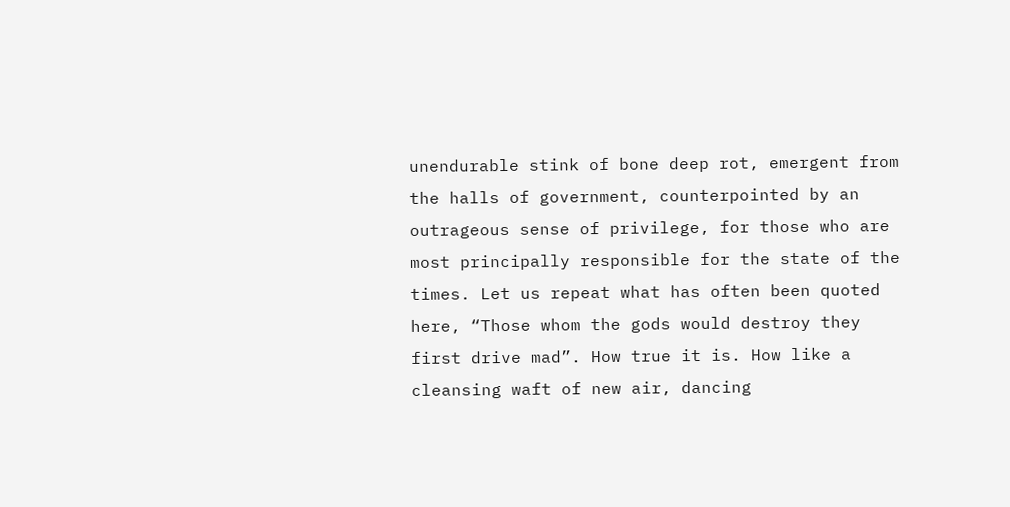unendurable stink of bone deep rot, emergent from the halls of government, counterpointed by an outrageous sense of privilege, for those who are most principally responsible for the state of the times. Let us repeat what has often been quoted here, “Those whom the gods would destroy they first drive mad”. How true it is. How like a cleansing waft of new air, dancing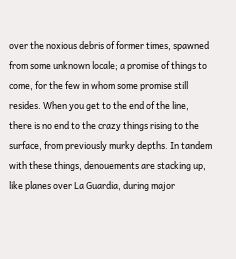over the noxious debris of former times, spawned from some unknown locale; a promise of things to come, for the few in whom some promise still resides. When you get to the end of the line, there is no end to the crazy things rising to the surface, from previously murky depths. In tandem with these things, denouements are stacking up, like planes over La Guardia, during major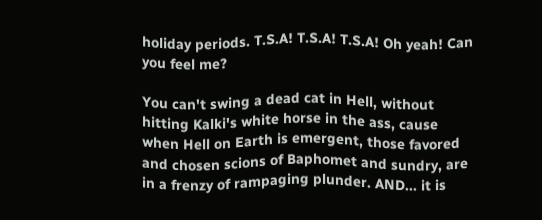holiday periods. T.S.A! T.S.A! T.S.A! Oh yeah! Can you feel me?

You can't swing a dead cat in Hell, without hitting Kalki's white horse in the ass, cause when Hell on Earth is emergent, those favored and chosen scions of Baphomet and sundry, are in a frenzy of rampaging plunder. AND... it is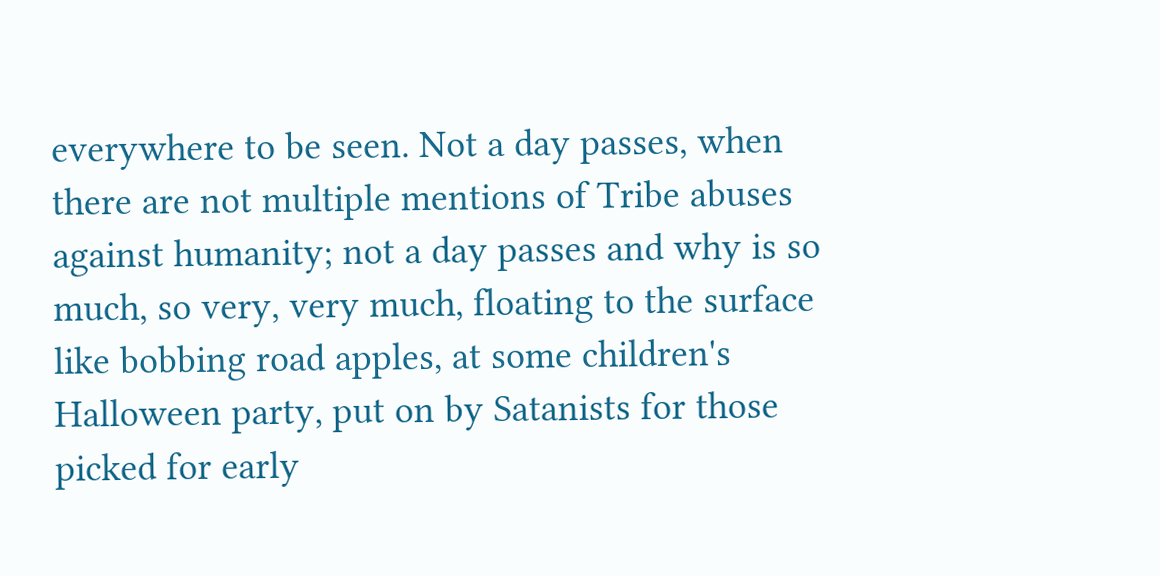everywhere to be seen. Not a day passes, when there are not multiple mentions of Tribe abuses against humanity; not a day passes and why is so much, so very, very much, floating to the surface like bobbing road apples, at some children's Halloween party, put on by Satanists for those picked for early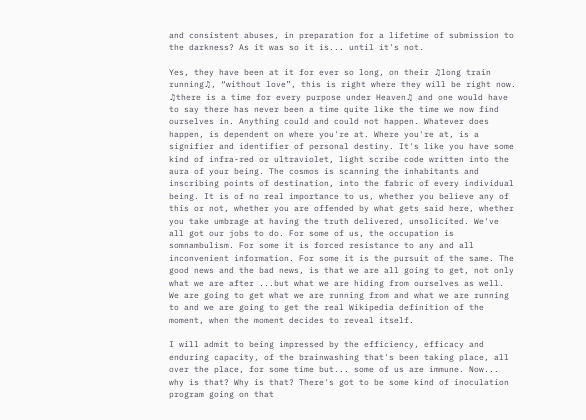and consistent abuses, in preparation for a lifetime of submission to the darkness? As it was so it is... until it's not.

Yes, they have been at it for ever so long, on their ♫long train running♫, “without love”, this is right where they will be right now. ♫there is a time for every purpose under Heaven♫ and one would have to say there has never been a time quite like the time we now find ourselves in. Anything could and could not happen. Whatever does happen, is dependent on where you're at. Where you're at, is a signifier and identifier of personal destiny. It's like you have some kind of infra-red or ultraviolet, light scribe code written into the aura of your being. The cosmos is scanning the inhabitants and inscribing points of destination, into the fabric of every individual being. It is of no real importance to us, whether you believe any of this or not, whether you are offended by what gets said here, whether you take umbrage at having the truth delivered, unsolicited. We've all got our jobs to do. For some of us, the occupation is somnambulism. For some it is forced resistance to any and all inconvenient information. For some it is the pursuit of the same. The good news and the bad news, is that we are all going to get, not only what we are after ...but what we are hiding from ourselves as well. We are going to get what we are running from and what we are running to and we are going to get the real Wikipedia definition of the moment, when the moment decides to reveal itself.

I will admit to being impressed by the efficiency, efficacy and enduring capacity, of the brainwashing that's been taking place, all over the place, for some time but... some of us are immune. Now... why is that? Why is that? There's got to be some kind of inoculation program going on that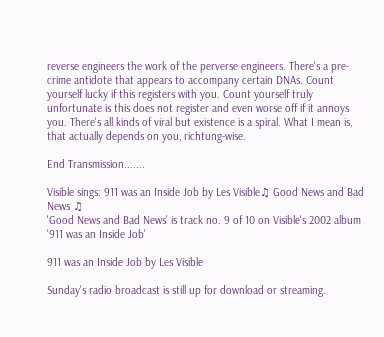reverse engineers the work of the perverse engineers. There's a pre-crime antidote that appears to accompany certain DNAs. Count yourself lucky if this registers with you. Count yourself truly unfortunate is this does not register and even worse off if it annoys you. There's all kinds of viral but existence is a spiral. What I mean is, that actually depends on you, richtung-wise.

End Transmission.......

Visible sings: 911 was an Inside Job by Les Visible♫ Good News and Bad News ♫
'Good News and Bad News' is track no. 9 of 10 on Visible's 2002 album
'911 was an Inside Job'

911 was an Inside Job by Les Visible

Sunday's radio broadcast is still up for download or streaming.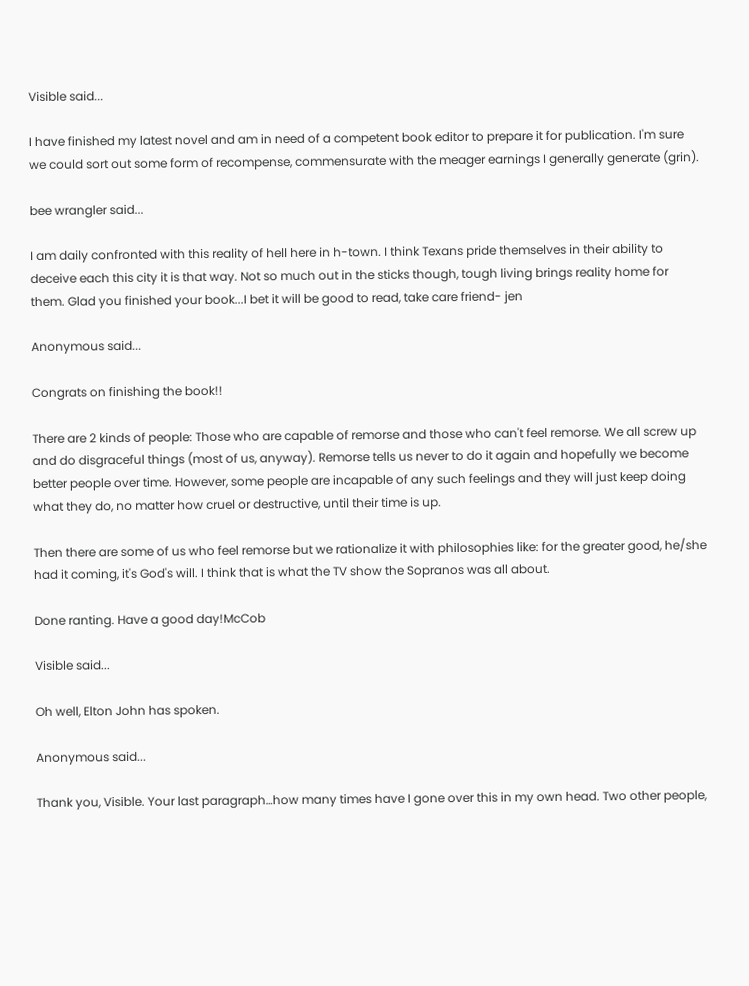Visible said...

I have finished my latest novel and am in need of a competent book editor to prepare it for publication. I'm sure we could sort out some form of recompense, commensurate with the meager earnings I generally generate (grin).

bee wrangler said...

I am daily confronted with this reality of hell here in h-town. I think Texans pride themselves in their ability to deceive each this city it is that way. Not so much out in the sticks though, tough living brings reality home for them. Glad you finished your book...I bet it will be good to read, take care friend- jen

Anonymous said...

Congrats on finishing the book!!

There are 2 kinds of people: Those who are capable of remorse and those who can't feel remorse. We all screw up and do disgraceful things (most of us, anyway). Remorse tells us never to do it again and hopefully we become better people over time. However, some people are incapable of any such feelings and they will just keep doing what they do, no matter how cruel or destructive, until their time is up.

Then there are some of us who feel remorse but we rationalize it with philosophies like: for the greater good, he/she had it coming, it's God's will. I think that is what the TV show the Sopranos was all about.

Done ranting. Have a good day!McCob

Visible said...

Oh well, Elton John has spoken.

Anonymous said...

Thank you, Visible. Your last paragraph…how many times have I gone over this in my own head. Two other people,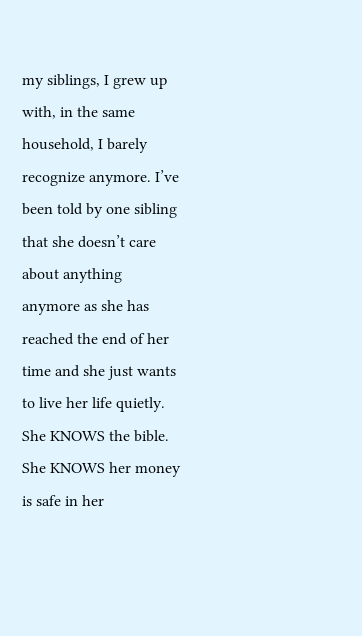my siblings, I grew up with, in the same household, I barely recognize anymore. I’ve been told by one sibling that she doesn’t care about anything anymore as she has reached the end of her time and she just wants to live her life quietly. She KNOWS the bible. She KNOWS her money is safe in her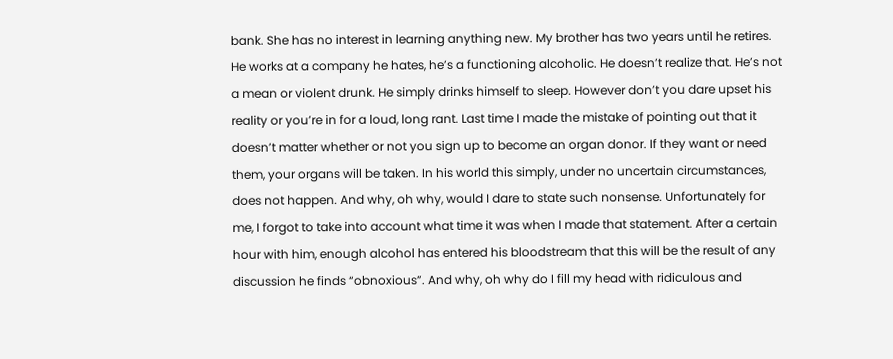bank. She has no interest in learning anything new. My brother has two years until he retires. He works at a company he hates, he’s a functioning alcoholic. He doesn’t realize that. He’s not a mean or violent drunk. He simply drinks himself to sleep. However don’t you dare upset his reality or you’re in for a loud, long rant. Last time I made the mistake of pointing out that it doesn’t matter whether or not you sign up to become an organ donor. If they want or need them, your organs will be taken. In his world this simply, under no uncertain circumstances, does not happen. And why, oh why, would I dare to state such nonsense. Unfortunately for me, I forgot to take into account what time it was when I made that statement. After a certain hour with him, enough alcohol has entered his bloodstream that this will be the result of any discussion he finds “obnoxious”. And why, oh why do I fill my head with ridiculous and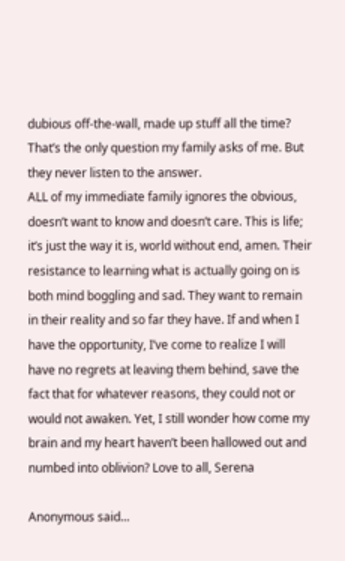dubious off-the-wall, made up stuff all the time? That’s the only question my family asks of me. But they never listen to the answer.
ALL of my immediate family ignores the obvious, doesn’t want to know and doesn’t care. This is life; it’s just the way it is, world without end, amen. Their resistance to learning what is actually going on is both mind boggling and sad. They want to remain in their reality and so far they have. If and when I have the opportunity, I’ve come to realize I will have no regrets at leaving them behind, save the fact that for whatever reasons, they could not or would not awaken. Yet, I still wonder how come my brain and my heart haven’t been hallowed out and numbed into oblivion? Love to all, Serena

Anonymous said...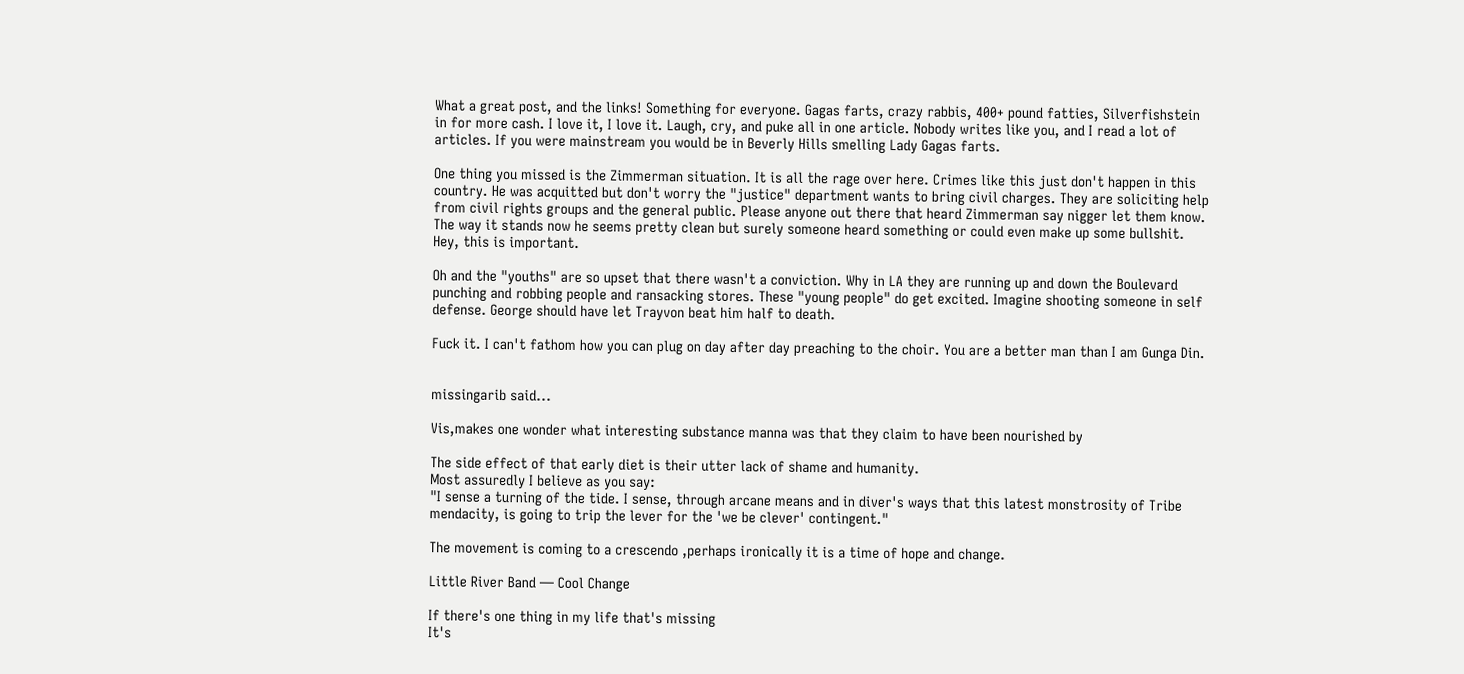What a great post, and the links! Something for everyone. Gagas farts, crazy rabbis, 400+ pound fatties, Silverfishstein in for more cash. I love it, I love it. Laugh, cry, and puke all in one article. Nobody writes like you, and I read a lot of articles. If you were mainstream you would be in Beverly Hills smelling Lady Gagas farts.

One thing you missed is the Zimmerman situation. It is all the rage over here. Crimes like this just don't happen in this country. He was acquitted but don't worry the "justice" department wants to bring civil charges. They are soliciting help from civil rights groups and the general public. Please anyone out there that heard Zimmerman say nigger let them know. The way it stands now he seems pretty clean but surely someone heard something or could even make up some bullshit. Hey, this is important.

Oh and the "youths" are so upset that there wasn't a conviction. Why in LA they are running up and down the Boulevard punching and robbing people and ransacking stores. These "young people" do get excited. Imagine shooting someone in self defense. George should have let Trayvon beat him half to death.

Fuck it. I can't fathom how you can plug on day after day preaching to the choir. You are a better man than I am Gunga Din.


missingarib said...

Vis,makes one wonder what interesting substance manna was that they claim to have been nourished by

The side effect of that early diet is their utter lack of shame and humanity.
Most assuredly I believe as you say:
"I sense a turning of the tide. I sense, through arcane means and in diver's ways that this latest monstrosity of Tribe mendacity, is going to trip the lever for the 'we be clever' contingent."

The movement is coming to a crescendo ,perhaps ironically it is a time of hope and change.

Little River Band — Cool Change

If there's one thing in my life that's missing
It's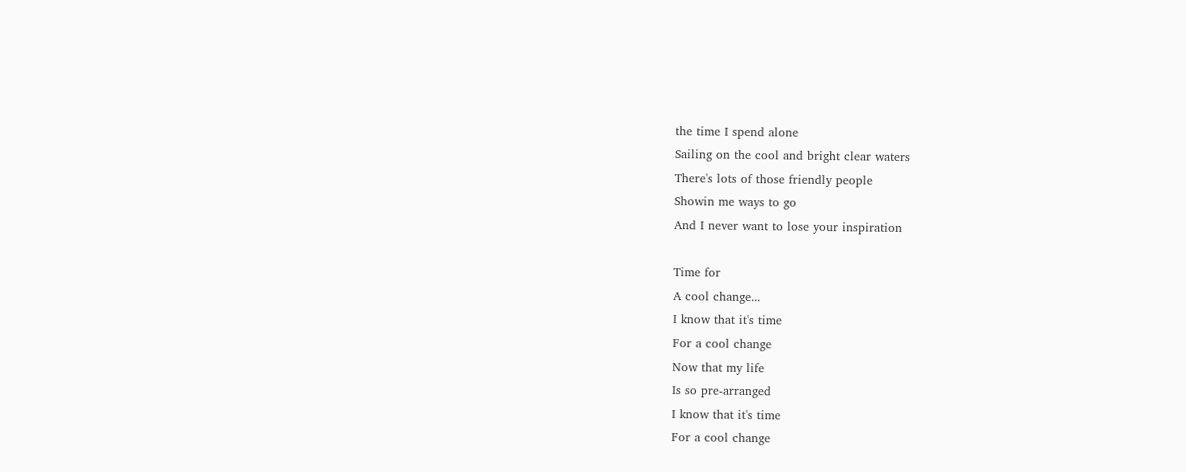the time I spend alone
Sailing on the cool and bright clear waters
There's lots of those friendly people
Showin me ways to go
And I never want to lose your inspiration

Time for
A cool change...
I know that it's time
For a cool change
Now that my life
Is so pre-arranged
I know that it's time
For a cool change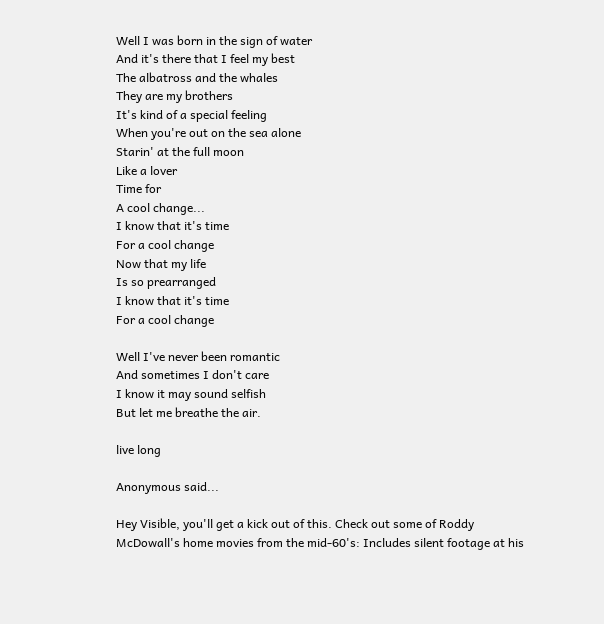Well I was born in the sign of water
And it's there that I feel my best
The albatross and the whales
They are my brothers
It's kind of a special feeling
When you're out on the sea alone
Starin' at the full moon
Like a lover
Time for
A cool change...
I know that it's time
For a cool change
Now that my life
Is so prearranged
I know that it's time
For a cool change

Well I've never been romantic
And sometimes I don't care
I know it may sound selfish
But let me breathe the air.

live long

Anonymous said...

Hey Visible, you'll get a kick out of this. Check out some of Roddy McDowall's home movies from the mid-60's: Includes silent footage at his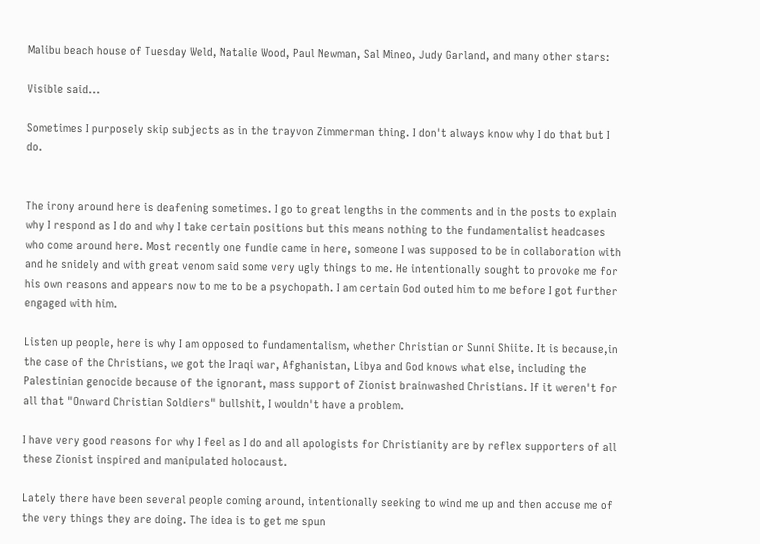Malibu beach house of Tuesday Weld, Natalie Wood, Paul Newman, Sal Mineo, Judy Garland, and many other stars:

Visible said...

Sometimes I purposely skip subjects as in the trayvon Zimmerman thing. I don't always know why I do that but I do.


The irony around here is deafening sometimes. I go to great lengths in the comments and in the posts to explain why I respond as I do and why I take certain positions but this means nothing to the fundamentalist headcases who come around here. Most recently one fundie came in here, someone I was supposed to be in collaboration with and he snidely and with great venom said some very ugly things to me. He intentionally sought to provoke me for his own reasons and appears now to me to be a psychopath. I am certain God outed him to me before I got further engaged with him.

Listen up people, here is why I am opposed to fundamentalism, whether Christian or Sunni Shiite. It is because,in the case of the Christians, we got the Iraqi war, Afghanistan, Libya and God knows what else, including the Palestinian genocide because of the ignorant, mass support of Zionist brainwashed Christians. If it weren't for all that "Onward Christian Soldiers" bullshit, I wouldn't have a problem.

I have very good reasons for why I feel as I do and all apologists for Christianity are by reflex supporters of all these Zionist inspired and manipulated holocaust.

Lately there have been several people coming around, intentionally seeking to wind me up and then accuse me of the very things they are doing. The idea is to get me spun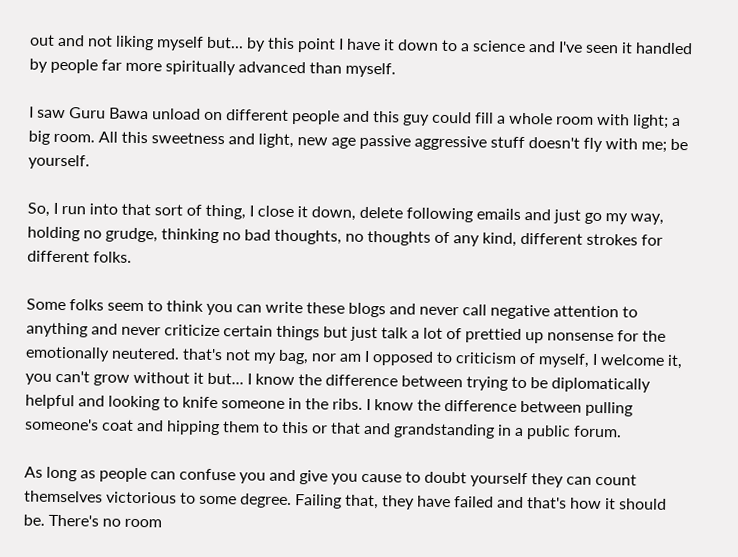out and not liking myself but... by this point I have it down to a science and I've seen it handled by people far more spiritually advanced than myself.

I saw Guru Bawa unload on different people and this guy could fill a whole room with light; a big room. All this sweetness and light, new age passive aggressive stuff doesn't fly with me; be yourself.

So, I run into that sort of thing, I close it down, delete following emails and just go my way, holding no grudge, thinking no bad thoughts, no thoughts of any kind, different strokes for different folks.

Some folks seem to think you can write these blogs and never call negative attention to anything and never criticize certain things but just talk a lot of prettied up nonsense for the emotionally neutered. that's not my bag, nor am I opposed to criticism of myself, I welcome it, you can't grow without it but... I know the difference between trying to be diplomatically helpful and looking to knife someone in the ribs. I know the difference between pulling someone's coat and hipping them to this or that and grandstanding in a public forum.

As long as people can confuse you and give you cause to doubt yourself they can count themselves victorious to some degree. Failing that, they have failed and that's how it should be. There's no room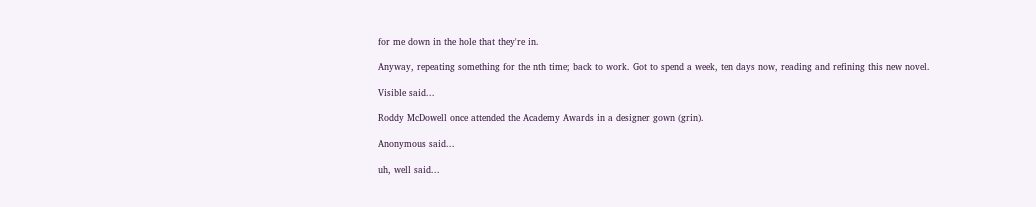for me down in the hole that they're in.

Anyway, repeating something for the nth time; back to work. Got to spend a week, ten days now, reading and refining this new novel.

Visible said...

Roddy McDowell once attended the Academy Awards in a designer gown (grin).

Anonymous said...

uh, well said...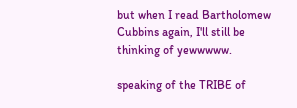but when I read Bartholomew Cubbins again, I'll still be thinking of yewwwww.

speaking of the TRIBE of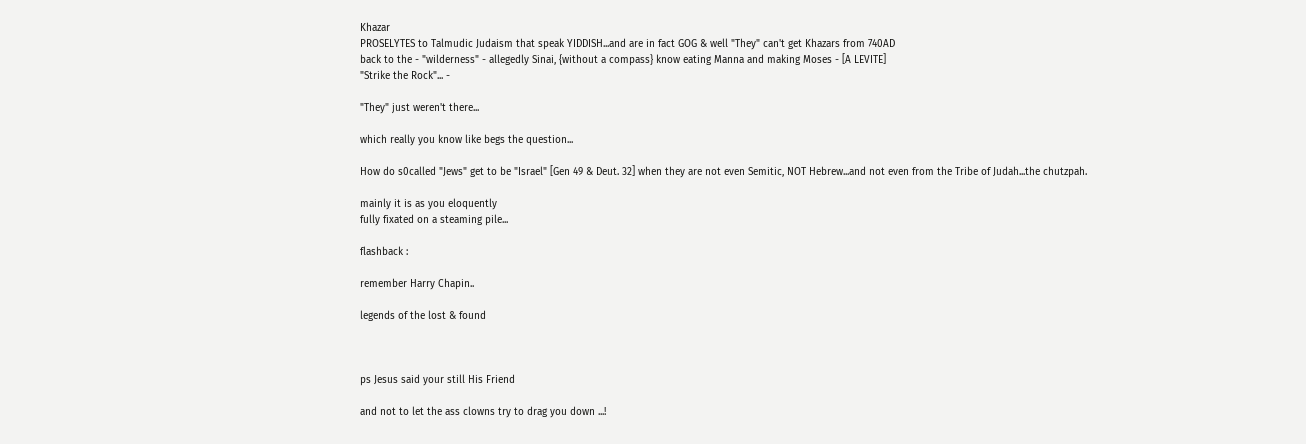Khazar
PROSELYTES to Talmudic Judaism that speak YIDDISH...and are in fact GOG & well "They" can't get Khazars from 740AD
back to the - "wilderness" - allegedly Sinai, {without a compass} know eating Manna and making Moses - [A LEVITE]
"Strike the Rock"... -

"They" just weren't there...

which really you know like begs the question...

How do s0called "Jews" get to be "Israel" [Gen 49 & Deut. 32] when they are not even Semitic, NOT Hebrew...and not even from the Tribe of Judah...the chutzpah.

mainly it is as you eloquently
fully fixated on a steaming pile...

flashback :

remember Harry Chapin..

legends of the lost & found



ps Jesus said your still His Friend

and not to let the ass clowns try to drag you down ...!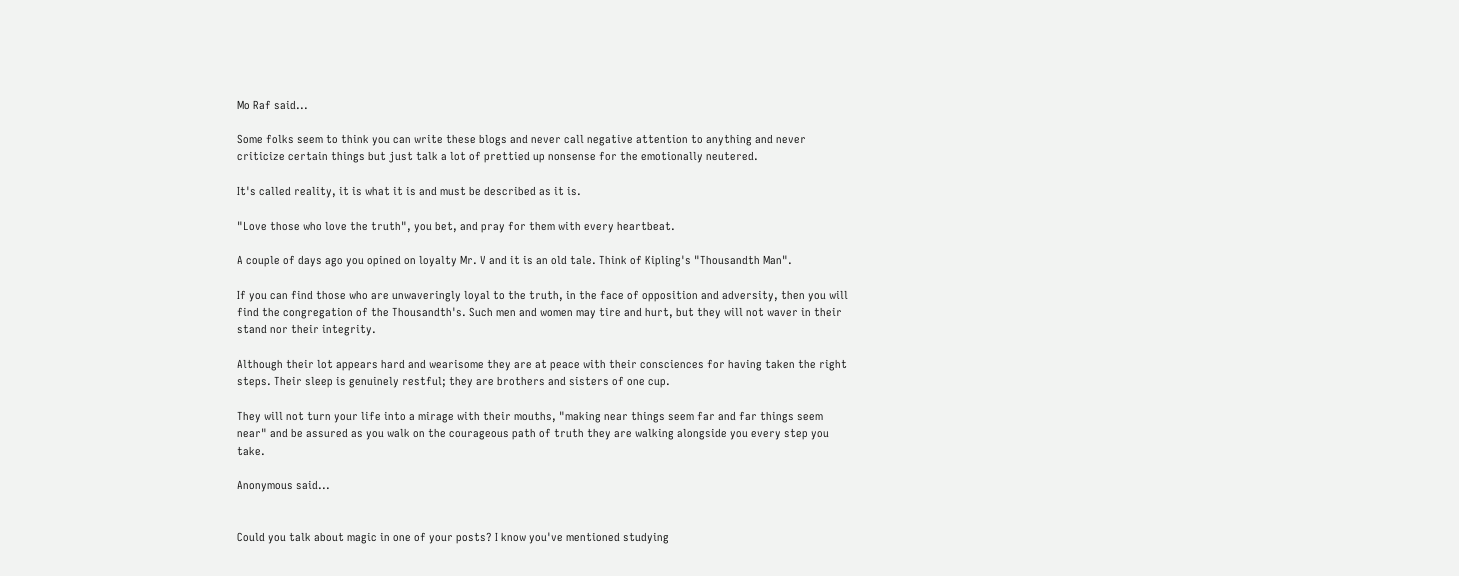Mo Raf said...

Some folks seem to think you can write these blogs and never call negative attention to anything and never criticize certain things but just talk a lot of prettied up nonsense for the emotionally neutered.

It's called reality, it is what it is and must be described as it is.

"Love those who love the truth", you bet, and pray for them with every heartbeat.

A couple of days ago you opined on loyalty Mr. V and it is an old tale. Think of Kipling's "Thousandth Man".

If you can find those who are unwaveringly loyal to the truth, in the face of opposition and adversity, then you will find the congregation of the Thousandth's. Such men and women may tire and hurt, but they will not waver in their stand nor their integrity.

Although their lot appears hard and wearisome they are at peace with their consciences for having taken the right steps. Their sleep is genuinely restful; they are brothers and sisters of one cup.

They will not turn your life into a mirage with their mouths, "making near things seem far and far things seem near" and be assured as you walk on the courageous path of truth they are walking alongside you every step you take.

Anonymous said...


Could you talk about magic in one of your posts? I know you've mentioned studying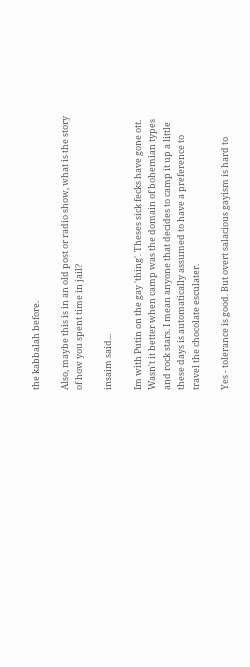the kabbalah before.

Also, maybe this is in an old post or radio show, what is the story of how you spent time in jail?

insaim said...

Im with Putin on the gay 'thing'. Theses sick fecks have gone ott. Wasn't it better when camp was the domain of bohemian types and rock stars. I mean anyone that decides to camp it up a little these days is automatically assumed to have a preference to travel the chocolate esculater.

Yes - tolerance is good. But overt salacious gayism is hard to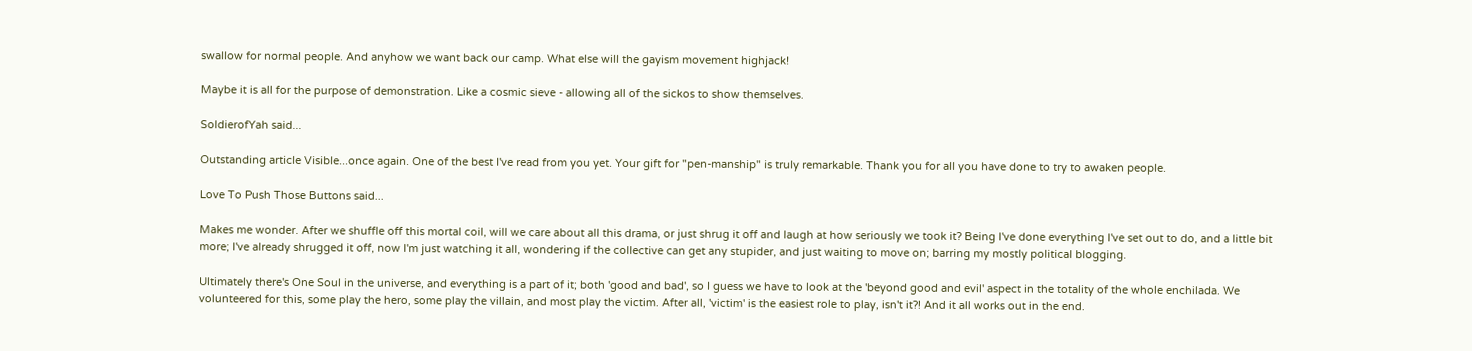swallow for normal people. And anyhow we want back our camp. What else will the gayism movement highjack!

Maybe it is all for the purpose of demonstration. Like a cosmic sieve - allowing all of the sickos to show themselves.

SoldierofYah said...

Outstanding article Visible...once again. One of the best I've read from you yet. Your gift for "pen-manship" is truly remarkable. Thank you for all you have done to try to awaken people.

Love To Push Those Buttons said...

Makes me wonder. After we shuffle off this mortal coil, will we care about all this drama, or just shrug it off and laugh at how seriously we took it? Being I've done everything I've set out to do, and a little bit more; I've already shrugged it off, now I'm just watching it all, wondering if the collective can get any stupider, and just waiting to move on; barring my mostly political blogging.

Ultimately there's One Soul in the universe, and everything is a part of it; both 'good and bad', so I guess we have to look at the 'beyond good and evil' aspect in the totality of the whole enchilada. We volunteered for this, some play the hero, some play the villain, and most play the victim. After all, 'victim' is the easiest role to play, isn't it?! And it all works out in the end.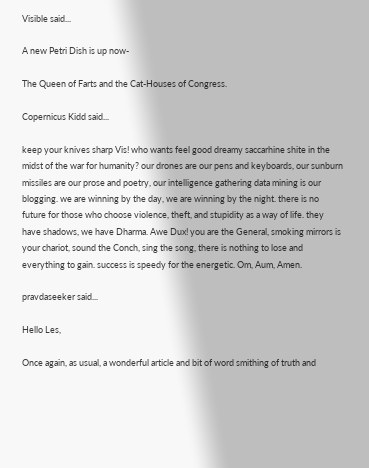Visible said...

A new Petri Dish is up now-

The Queen of Farts and the Cat-Houses of Congress.

Copernicus Kidd said...

keep your knives sharp Vis! who wants feel good dreamy saccarhine shite in the midst of the war for humanity? our drones are our pens and keyboards, our sunburn missiles are our prose and poetry, our intelligence gathering data mining is our blogging. we are winning by the day, we are winning by the night. there is no future for those who choose violence, theft, and stupidity as a way of life. they have shadows, we have Dharma. Awe Dux! you are the General, smoking mirrors is your chariot, sound the Conch, sing the song, there is nothing to lose and everything to gain. success is speedy for the energetic. Om, Aum, Amen.

pravdaseeker said...

Hello Les,

Once again, as usual, a wonderful article and bit of word smithing of truth and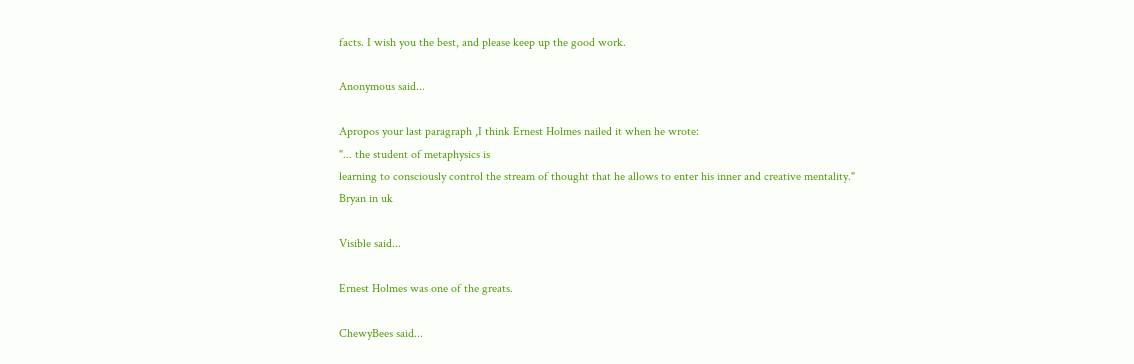facts. I wish you the best, and please keep up the good work.

Anonymous said...

Apropos your last paragraph ,I think Ernest Holmes nailed it when he wrote:
"... the student of metaphysics is
learning to consciously control the stream of thought that he allows to enter his inner and creative mentality."
Bryan in uk

Visible said...

Ernest Holmes was one of the greats.

ChewyBees said...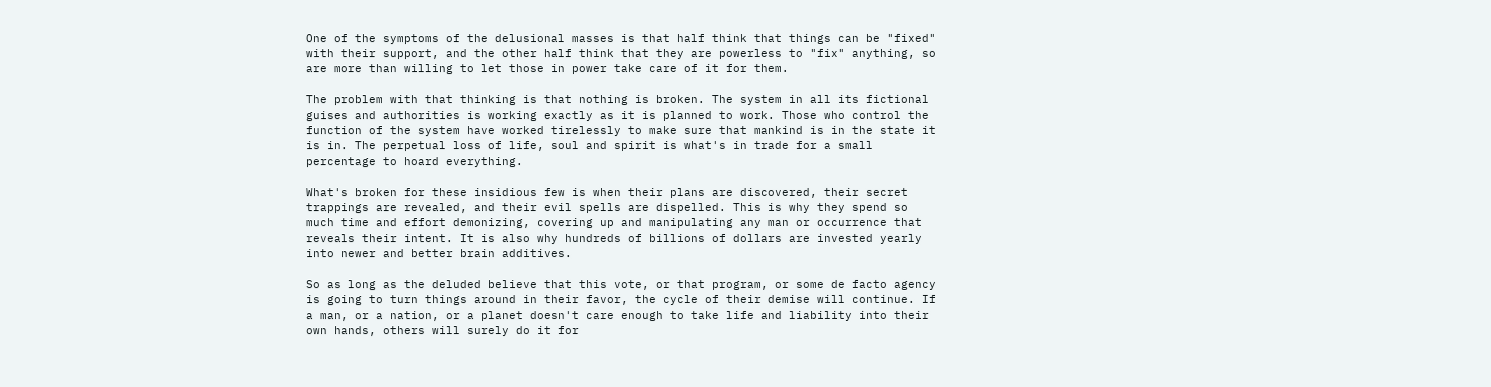One of the symptoms of the delusional masses is that half think that things can be "fixed" with their support, and the other half think that they are powerless to "fix" anything, so are more than willing to let those in power take care of it for them.

The problem with that thinking is that nothing is broken. The system in all its fictional guises and authorities is working exactly as it is planned to work. Those who control the function of the system have worked tirelessly to make sure that mankind is in the state it is in. The perpetual loss of life, soul and spirit is what's in trade for a small percentage to hoard everything.

What's broken for these insidious few is when their plans are discovered, their secret trappings are revealed, and their evil spells are dispelled. This is why they spend so much time and effort demonizing, covering up and manipulating any man or occurrence that reveals their intent. It is also why hundreds of billions of dollars are invested yearly into newer and better brain additives.

So as long as the deluded believe that this vote, or that program, or some de facto agency is going to turn things around in their favor, the cycle of their demise will continue. If a man, or a nation, or a planet doesn't care enough to take life and liability into their own hands, others will surely do it for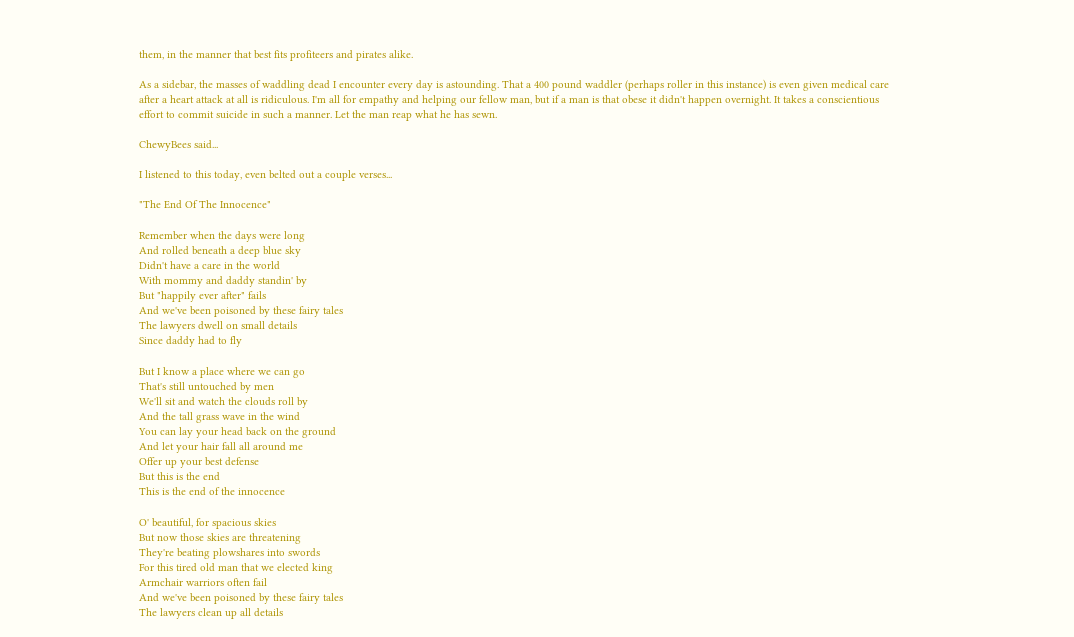them, in the manner that best fits profiteers and pirates alike.

As a sidebar, the masses of waddling dead I encounter every day is astounding. That a 400 pound waddler (perhaps roller in this instance) is even given medical care after a heart attack at all is ridiculous. I'm all for empathy and helping our fellow man, but if a man is that obese it didn't happen overnight. It takes a conscientious effort to commit suicide in such a manner. Let the man reap what he has sewn.

ChewyBees said...

I listened to this today, even belted out a couple verses...

"The End Of The Innocence"

Remember when the days were long
And rolled beneath a deep blue sky
Didn't have a care in the world
With mommy and daddy standin' by
But "happily ever after" fails
And we've been poisoned by these fairy tales
The lawyers dwell on small details
Since daddy had to fly

But I know a place where we can go
That's still untouched by men
We'll sit and watch the clouds roll by
And the tall grass wave in the wind
You can lay your head back on the ground
And let your hair fall all around me
Offer up your best defense
But this is the end
This is the end of the innocence

O' beautiful, for spacious skies
But now those skies are threatening
They're beating plowshares into swords
For this tired old man that we elected king
Armchair warriors often fail
And we've been poisoned by these fairy tales
The lawyers clean up all details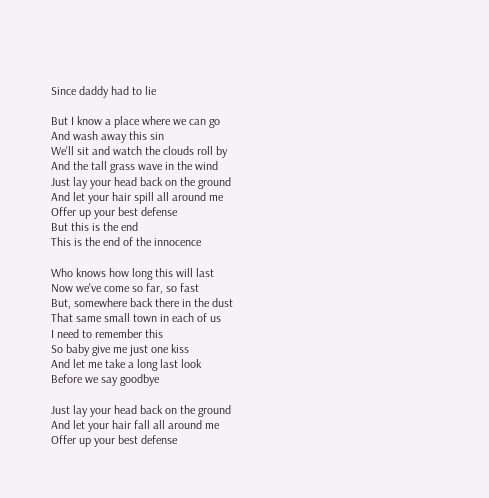Since daddy had to lie

But I know a place where we can go
And wash away this sin
We'll sit and watch the clouds roll by
And the tall grass wave in the wind
Just lay your head back on the ground
And let your hair spill all around me
Offer up your best defense
But this is the end
This is the end of the innocence

Who knows how long this will last
Now we've come so far, so fast
But, somewhere back there in the dust
That same small town in each of us
I need to remember this
So baby give me just one kiss
And let me take a long last look
Before we say goodbye

Just lay your head back on the ground
And let your hair fall all around me
Offer up your best defense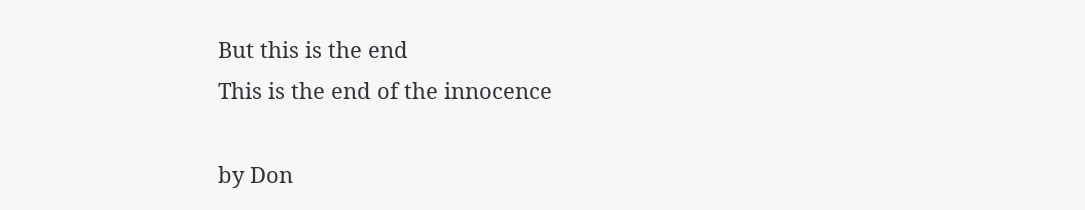But this is the end
This is the end of the innocence

by Don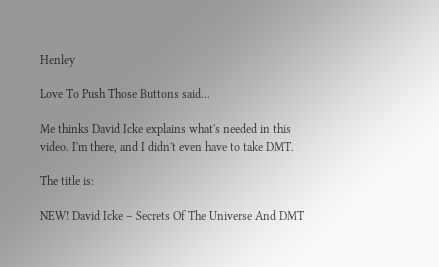Henley

Love To Push Those Buttons said...

Me thinks David Icke explains what's needed in this video. I'm there, and I didn't even have to take DMT.

The title is:

NEW! David Icke – Secrets Of The Universe And DMT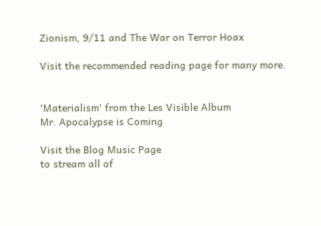Zionism, 9/11 and The War on Terror Hoax

Visit the recommended reading page for many more.


'Materialism' from the Les Visible Album
Mr. Apocalypse is Coming

Visit the Blog Music Page
to stream all of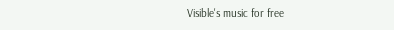Visible's music for free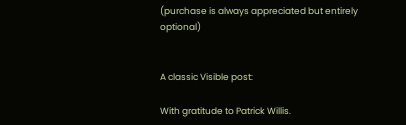(purchase is always appreciated but entirely optional)


A classic Visible post:

With gratitude to Patrick Willis.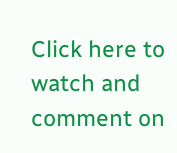Click here to watch and comment on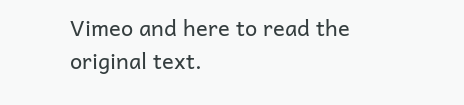Vimeo and here to read the original text.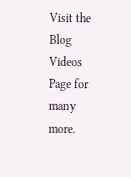Visit the Blog Videos Page for many more.